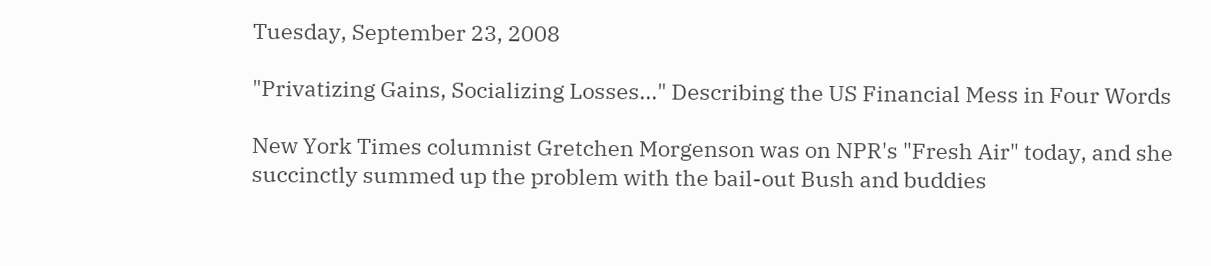Tuesday, September 23, 2008

"Privatizing Gains, Socializing Losses..." Describing the US Financial Mess in Four Words

New York Times columnist Gretchen Morgenson was on NPR's "Fresh Air" today, and she succinctly summed up the problem with the bail-out Bush and buddies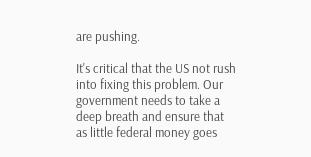are pushing.

It's critical that the US not rush into fixing this problem. Our government needs to take a deep breath and ensure that as little federal money goes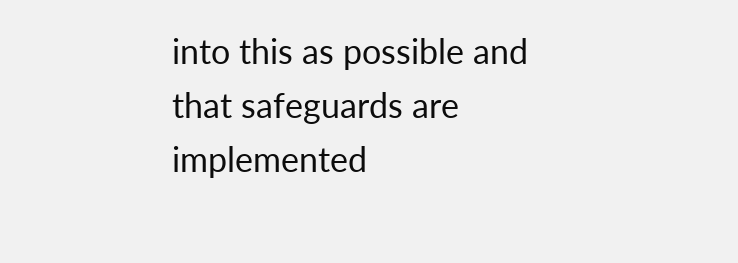into this as possible and that safeguards are implemented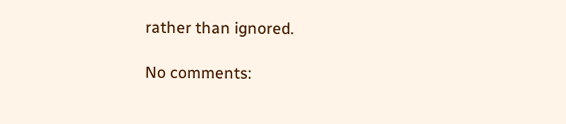rather than ignored.

No comments: